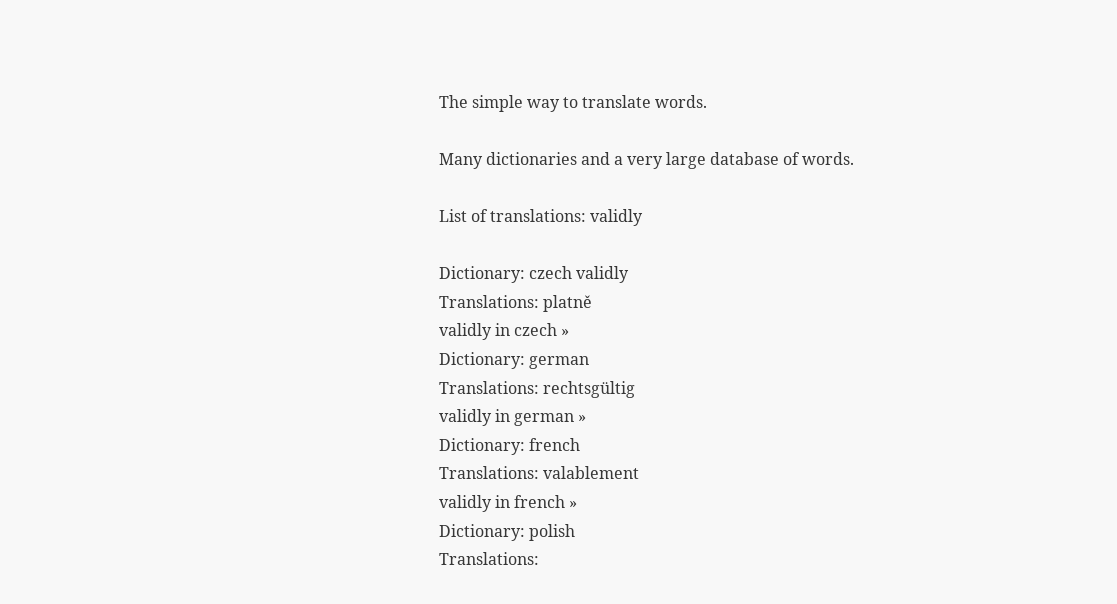The simple way to translate words.

Many dictionaries and a very large database of words.

List of translations: validly

Dictionary: czech validly
Translations: platně
validly in czech »
Dictionary: german
Translations: rechtsgültig
validly in german »
Dictionary: french
Translations: valablement
validly in french »
Dictionary: polish
Translations: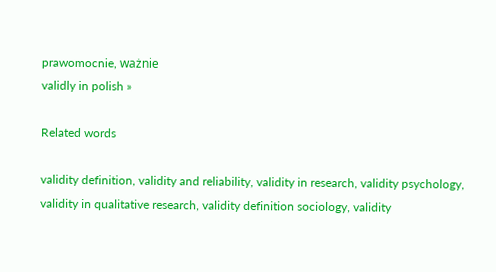prawomocnie, ważnie
validly in polish »

Related words

validity definition, validity and reliability, validity in research, validity psychology, validity in qualitative research, validity definition sociology, validity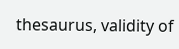thesaurus, validity of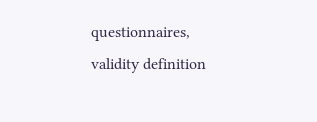questionnaires, validity definition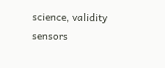science, validity sensors